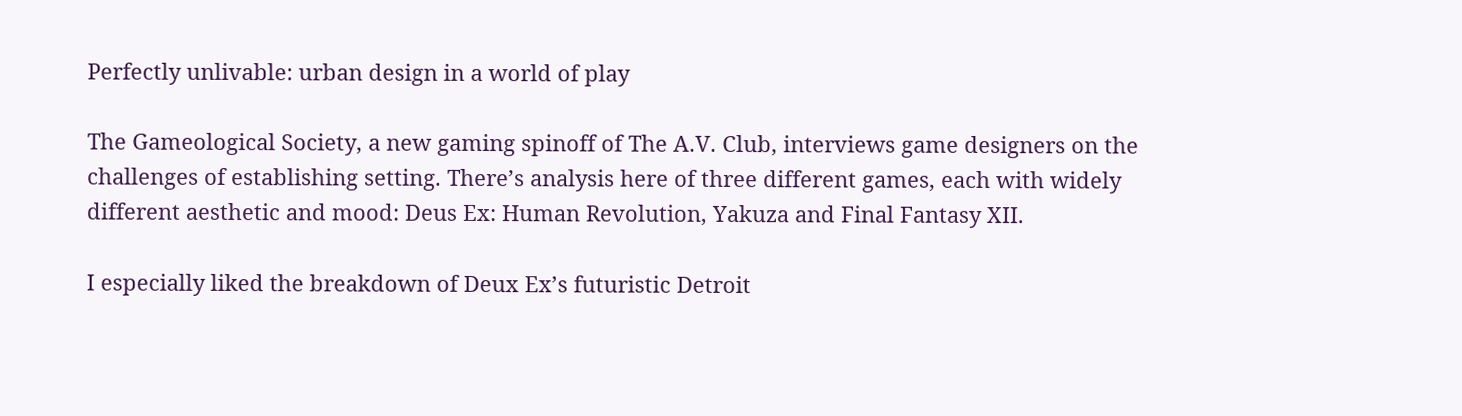Perfectly unlivable: urban design in a world of play

The Gameological Society, a new gaming spinoff of The A.V. Club, interviews game designers on the challenges of establishing setting. There’s analysis here of three different games, each with widely different aesthetic and mood: Deus Ex: Human Revolution, Yakuza and Final Fantasy XII.

I especially liked the breakdown of Deux Ex’s futuristic Detroit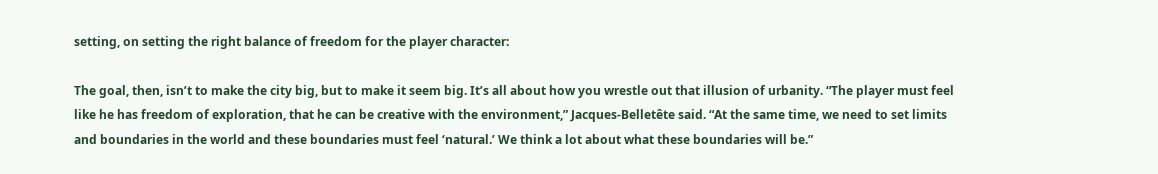setting, on setting the right balance of freedom for the player character:

The goal, then, isn’t to make the city big, but to make it seem big. It’s all about how you wrestle out that illusion of urbanity. “The player must feel like he has freedom of exploration, that he can be creative with the environment,” Jacques-Belletête said. “At the same time, we need to set limits and boundaries in the world and these boundaries must feel ‘natural.’ We think a lot about what these boundaries will be.”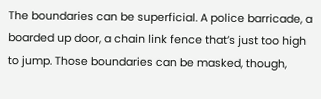The boundaries can be superficial. A police barricade, a boarded up door, a chain link fence that’s just too high to jump. Those boundaries can be masked, though,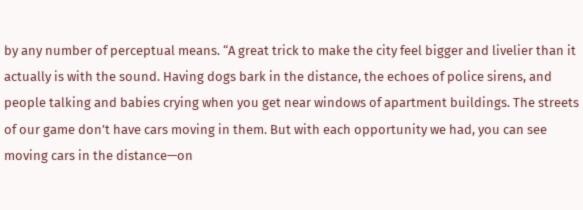by any number of perceptual means. “A great trick to make the city feel bigger and livelier than it actually is with the sound. Having dogs bark in the distance, the echoes of police sirens, and people talking and babies crying when you get near windows of apartment buildings. The streets of our game don’t have cars moving in them. But with each opportunity we had, you can see moving cars in the distance—on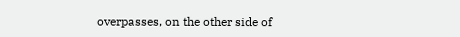overpasses, on the other side of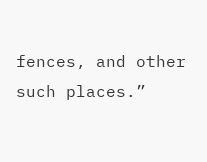fences, and other such places.”